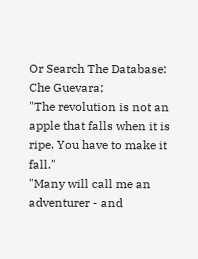Or Search The Database:
Che Guevara;
"The revolution is not an apple that falls when it is ripe. You have to make it fall."
"Many will call me an adventurer - and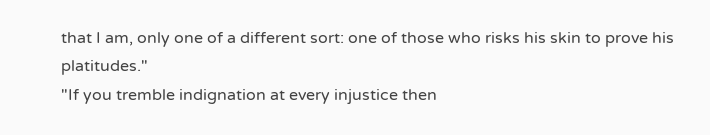that I am, only one of a different sort: one of those who risks his skin to prove his platitudes."
"If you tremble indignation at every injustice then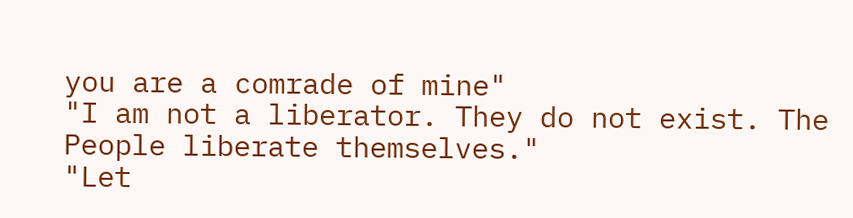you are a comrade of mine"
"I am not a liberator. They do not exist. The People liberate themselves."
"Let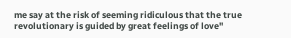me say at the risk of seeming ridiculous that the true revolutionary is guided by great feelings of love"